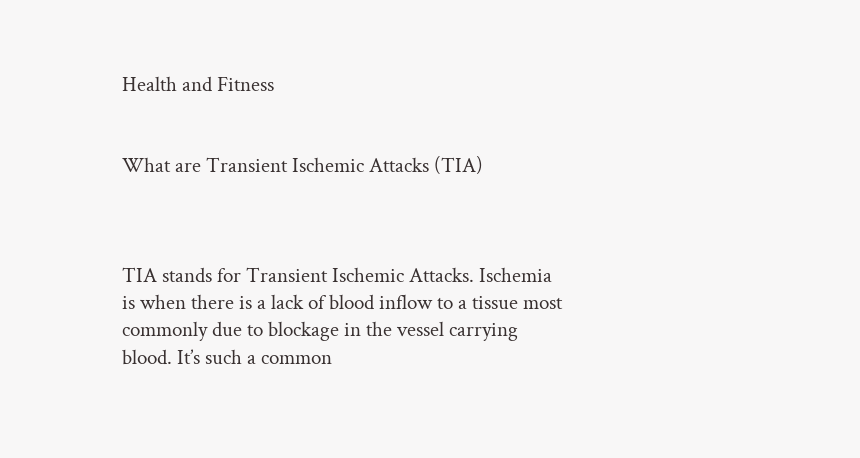Health and Fitness


What are Transient Ischemic Attacks (TIA)



TIA stands for Transient Ischemic Attacks. Ischemia is when there is a lack of blood inflow to a tissue most commonly due to blockage in the vessel carrying blood. It’s such a common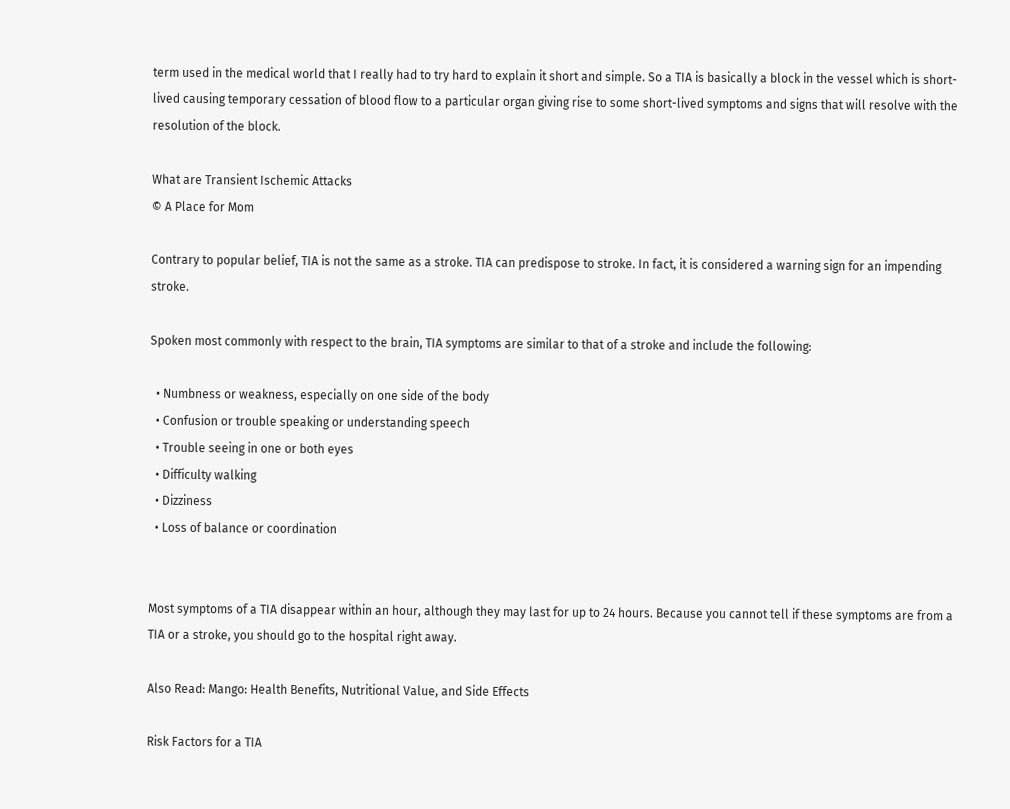term used in the medical world that I really had to try hard to explain it short and simple. So a TIA is basically a block in the vessel which is short-lived causing temporary cessation of blood flow to a particular organ giving rise to some short-lived symptoms and signs that will resolve with the resolution of the block.

What are Transient Ischemic Attacks
© A Place for Mom

Contrary to popular belief, TIA is not the same as a stroke. TIA can predispose to stroke. In fact, it is considered a warning sign for an impending stroke.

Spoken most commonly with respect to the brain, TIA symptoms are similar to that of a stroke and include the following:

  • Numbness or weakness, especially on one side of the body
  • Confusion or trouble speaking or understanding speech
  • Trouble seeing in one or both eyes
  • Difficulty walking
  • Dizziness
  • Loss of balance or coordination


Most symptoms of a TIA disappear within an hour, although they may last for up to 24 hours. Because you cannot tell if these symptoms are from a TIA or a stroke, you should go to the hospital right away.

Also Read: Mango: Health Benefits, Nutritional Value, and Side Effects

Risk Factors for a TIA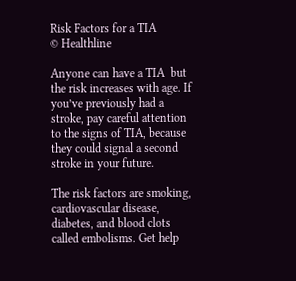Risk Factors for a TIA
© Healthline

Anyone can have a TIA  but the risk increases with age. If you’ve previously had a stroke, pay careful attention to the signs of TIA, because they could signal a second stroke in your future.

The risk factors are smoking, cardiovascular disease, diabetes, and blood clots called embolisms. Get help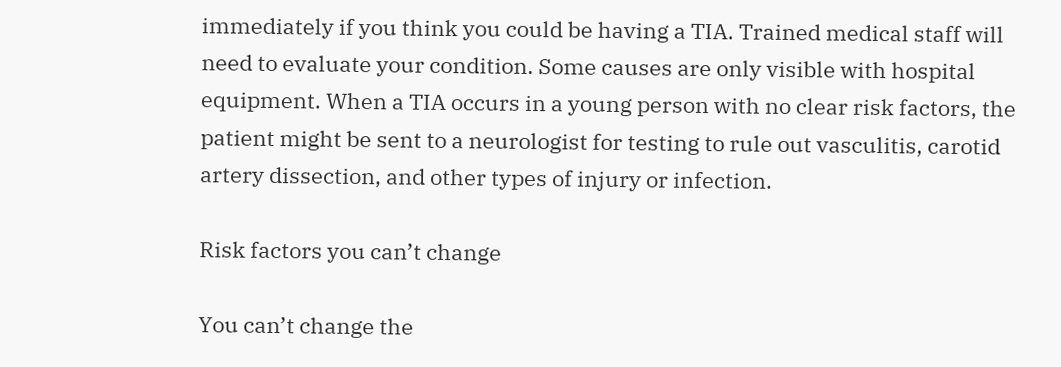immediately if you think you could be having a TIA. Trained medical staff will need to evaluate your condition. Some causes are only visible with hospital equipment. When a TIA occurs in a young person with no clear risk factors, the patient might be sent to a neurologist for testing to rule out vasculitis, carotid artery dissection, and other types of injury or infection.

Risk factors you can’t change

You can’t change the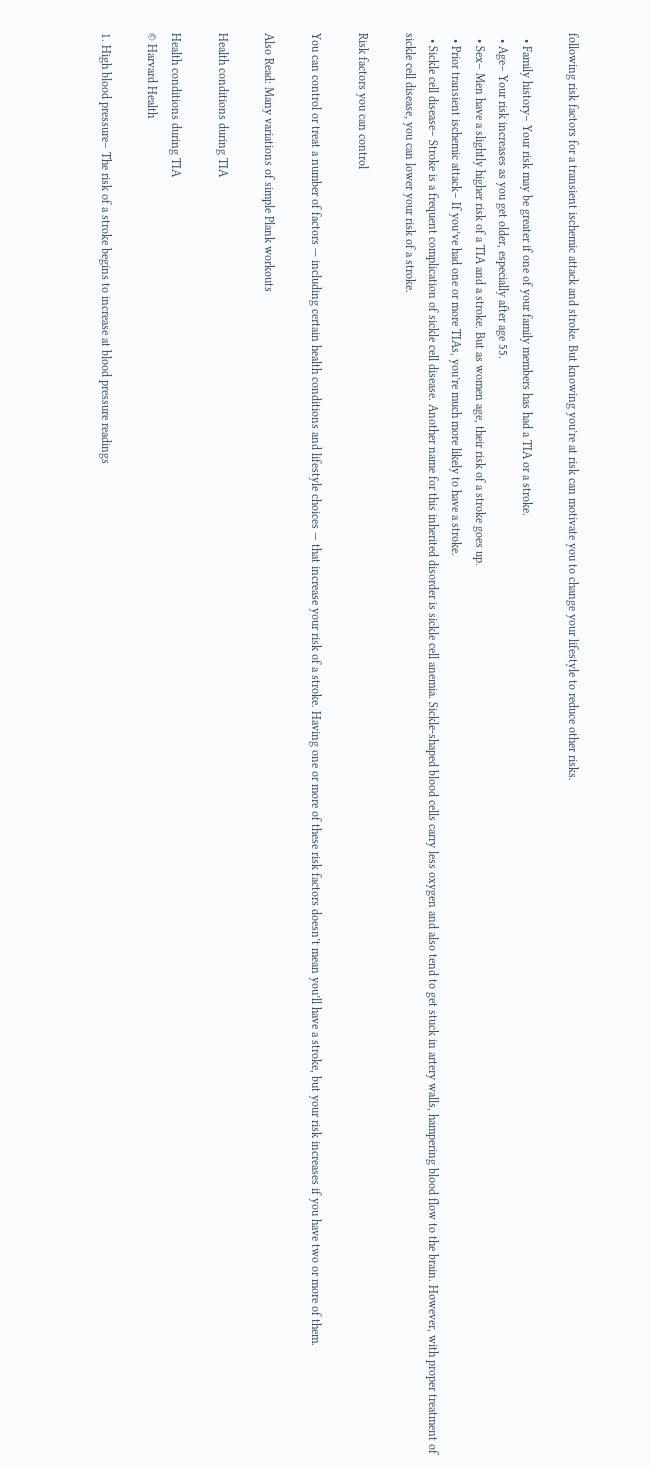following risk factors for a transient ischemic attack and stroke. But knowing you’re at risk can motivate you to change your lifestyle to reduce other risks.

  • Family history– Your risk may be greater if one of your family members has had a TIA or a stroke.
  • Age– Your risk increases as you get older, especially after age 55.
  • Sex– Men have a slightly higher risk of a TIA and a stroke. But as women age, their risk of a stroke goes up.
  • Prior transient ischemic attack– If you’ve had one or more TIAs, you’re much more likely to have a stroke.
  • Sickle cell disease– Stroke is a frequent complication of sickle cell disease. Another name for this inherited disorder is sickle cell anemia. Sickle-shaped blood cells carry less oxygen and also tend to get stuck in artery walls, hampering blood flow to the brain. However, with proper treatment of sickle cell disease, you can lower your risk of a stroke.

Risk factors you can control

You can control or treat a number of factors — including certain health conditions and lifestyle choices — that increase your risk of a stroke. Having one or more of these risk factors doesn’t mean you’ll have a stroke, but your risk increases if you have two or more of them.

Also Read: Many variations of simple Plank workouts

Health conditions during TIA

Health conditions during TIA
© Harvard Health

1. High blood pressure– The risk of a stroke begins to increase at blood pressure readings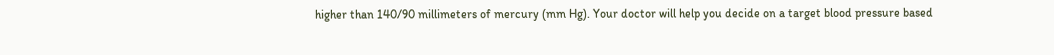higher than 140/90 millimeters of mercury (mm Hg). Your doctor will help you decide on a target blood pressure based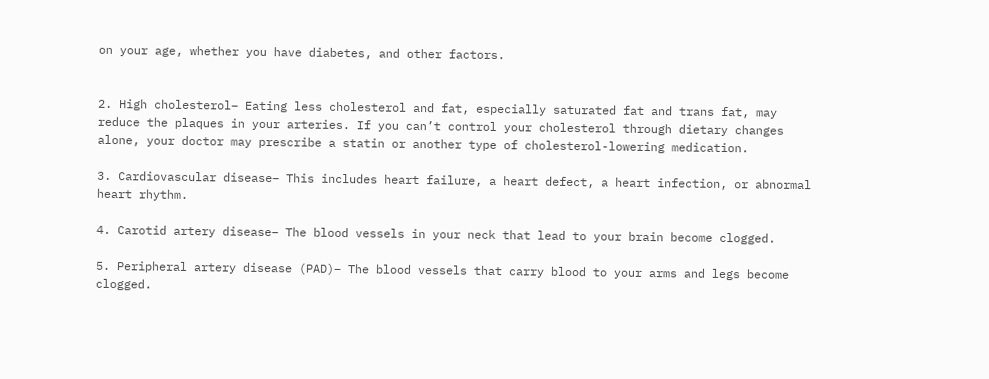on your age, whether you have diabetes, and other factors.


2. High cholesterol– Eating less cholesterol and fat, especially saturated fat and trans fat, may reduce the plaques in your arteries. If you can’t control your cholesterol through dietary changes alone, your doctor may prescribe a statin or another type of cholesterol-lowering medication.

3. Cardiovascular disease– This includes heart failure, a heart defect, a heart infection, or abnormal heart rhythm.

4. Carotid artery disease– The blood vessels in your neck that lead to your brain become clogged.

5. Peripheral artery disease (PAD)– The blood vessels that carry blood to your arms and legs become clogged.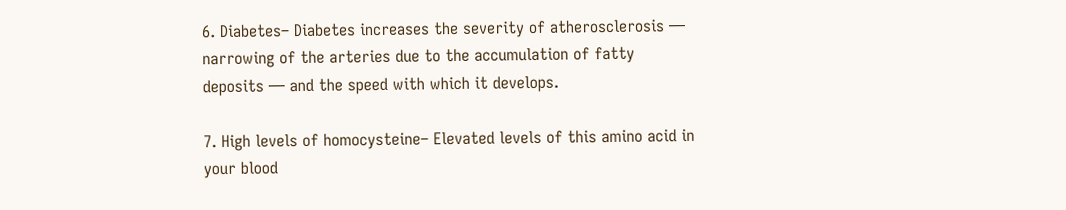6. Diabetes– Diabetes increases the severity of atherosclerosis — narrowing of the arteries due to the accumulation of fatty deposits — and the speed with which it develops.

7. High levels of homocysteine– Elevated levels of this amino acid in your blood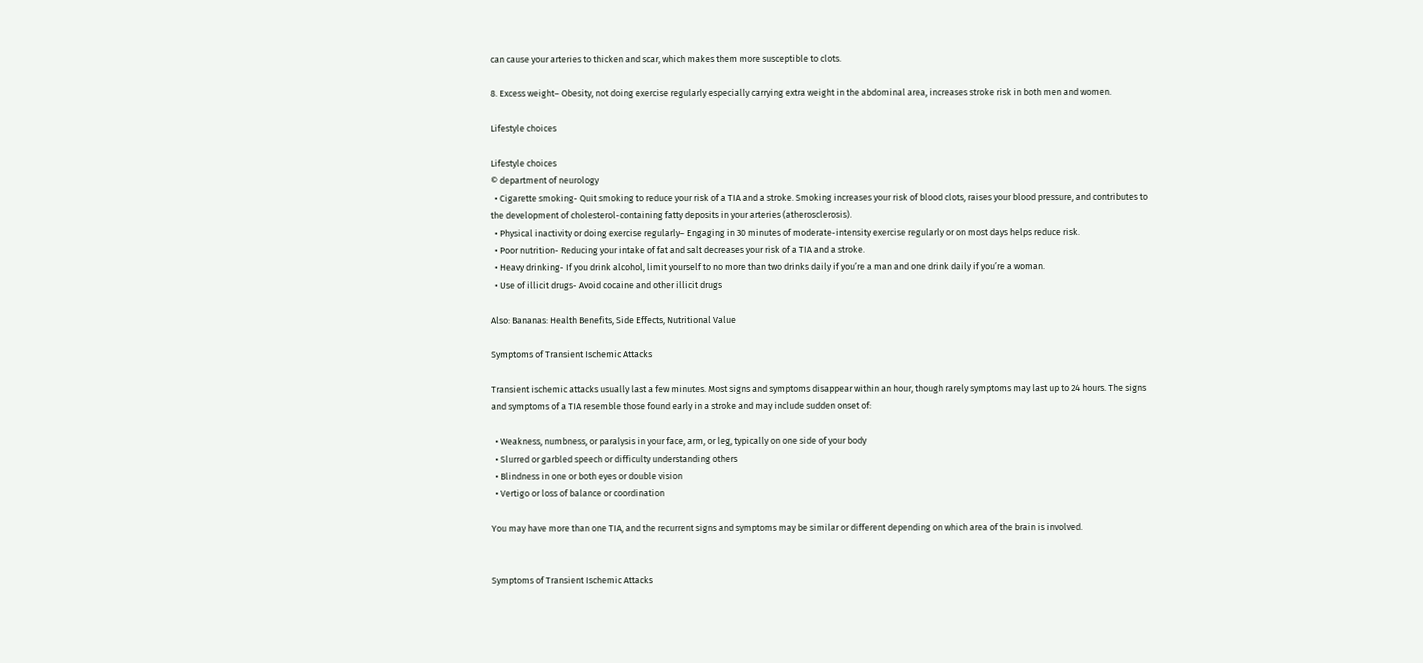can cause your arteries to thicken and scar, which makes them more susceptible to clots.

8. Excess weight– Obesity, not doing exercise regularly especially carrying extra weight in the abdominal area, increases stroke risk in both men and women.

Lifestyle choices

Lifestyle choices
© department of neurology
  • Cigarette smoking- Quit smoking to reduce your risk of a TIA and a stroke. Smoking increases your risk of blood clots, raises your blood pressure, and contributes to the development of cholesterol-containing fatty deposits in your arteries (atherosclerosis).
  • Physical inactivity or doing exercise regularly– Engaging in 30 minutes of moderate-intensity exercise regularly or on most days helps reduce risk.
  • Poor nutrition- Reducing your intake of fat and salt decreases your risk of a TIA and a stroke.
  • Heavy drinking- If you drink alcohol, limit yourself to no more than two drinks daily if you’re a man and one drink daily if you’re a woman.
  • Use of illicit drugs- Avoid cocaine and other illicit drugs

Also: Bananas: Health Benefits, Side Effects, Nutritional Value

Symptoms of Transient Ischemic Attacks

Transient ischemic attacks usually last a few minutes. Most signs and symptoms disappear within an hour, though rarely symptoms may last up to 24 hours. The signs and symptoms of a TIA resemble those found early in a stroke and may include sudden onset of:

  • Weakness, numbness, or paralysis in your face, arm, or leg, typically on one side of your body
  • Slurred or garbled speech or difficulty understanding others
  • Blindness in one or both eyes or double vision
  • Vertigo or loss of balance or coordination

You may have more than one TIA, and the recurrent signs and symptoms may be similar or different depending on which area of the brain is involved.


Symptoms of Transient Ischemic Attacks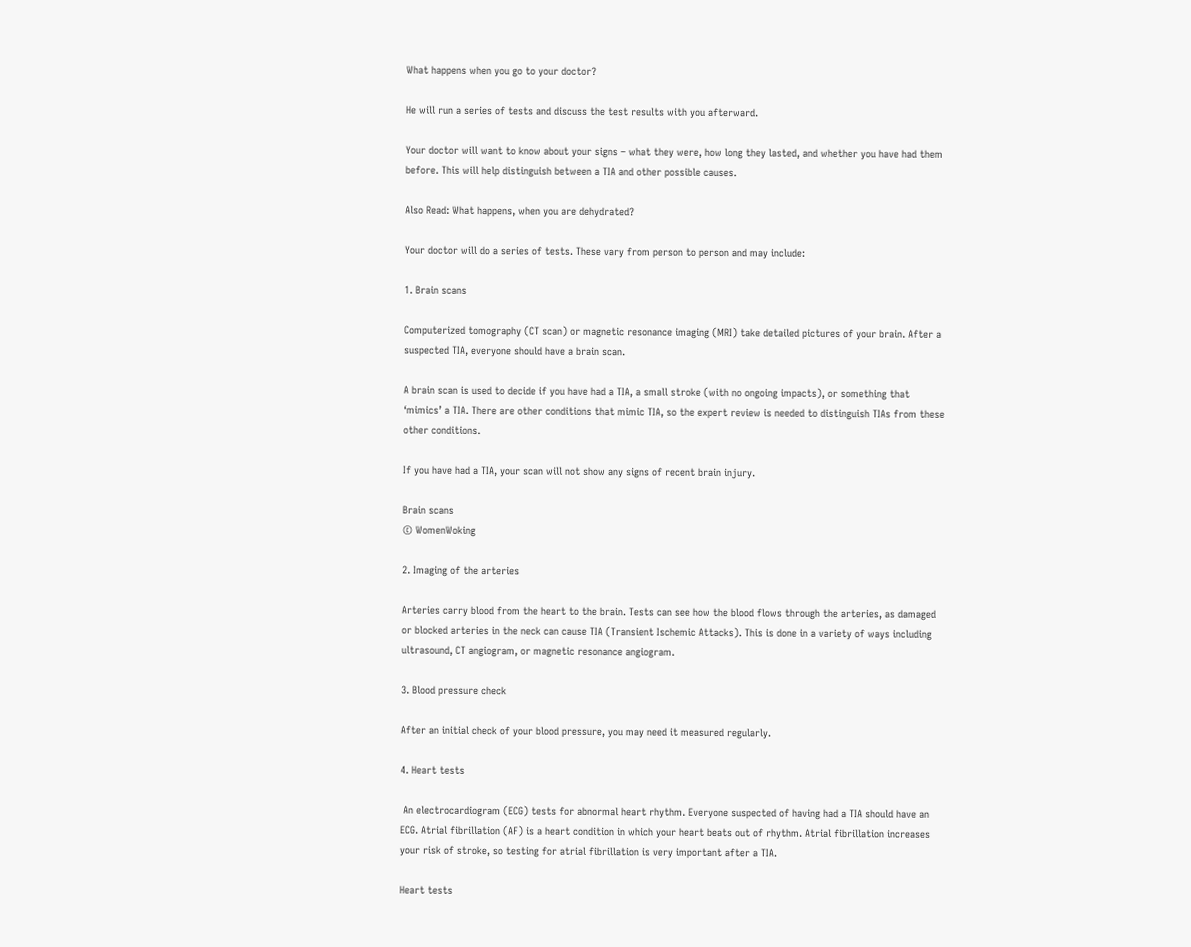What happens when you go to your doctor?

He will run a series of tests and discuss the test results with you afterward.

Your doctor will want to know about your signs – what they were, how long they lasted, and whether you have had them before. This will help distinguish between a TIA and other possible causes.

Also Read: What happens, when you are dehydrated?

Your doctor will do a series of tests. These vary from person to person and may include:

1. Brain scans

Computerized tomography (CT scan) or magnetic resonance imaging (MRI) take detailed pictures of your brain. After a suspected TIA, everyone should have a brain scan.

A brain scan is used to decide if you have had a TIA, a small stroke (with no ongoing impacts), or something that ‘mimics’ a TIA. There are other conditions that mimic TIA, so the expert review is needed to distinguish TIAs from these other conditions.

If you have had a TIA, your scan will not show any signs of recent brain injury.

Brain scans
© WomenWoking

2. Imaging of the arteries

Arteries carry blood from the heart to the brain. Tests can see how the blood flows through the arteries, as damaged or blocked arteries in the neck can cause TIA (Transient Ischemic Attacks). This is done in a variety of ways including ultrasound, CT angiogram, or magnetic resonance angiogram.

3. Blood pressure check

After an initial check of your blood pressure, you may need it measured regularly.

4. Heart tests

 An electrocardiogram (ECG) tests for abnormal heart rhythm. Everyone suspected of having had a TIA should have an ECG. Atrial fibrillation (AF) is a heart condition in which your heart beats out of rhythm. Atrial fibrillation increases your risk of stroke, so testing for atrial fibrillation is very important after a TIA.

Heart tests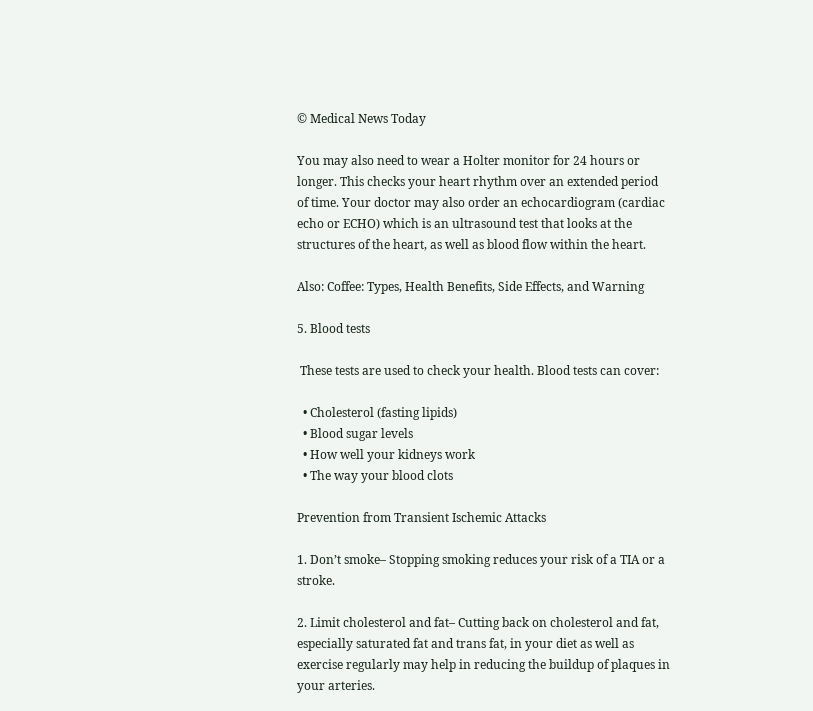© Medical News Today

You may also need to wear a Holter monitor for 24 hours or longer. This checks your heart rhythm over an extended period of time. Your doctor may also order an echocardiogram (cardiac echo or ECHO) which is an ultrasound test that looks at the structures of the heart, as well as blood flow within the heart.

Also: Coffee: Types, Health Benefits, Side Effects, and Warning

5. Blood tests

 These tests are used to check your health. Blood tests can cover:

  • Cholesterol (fasting lipids)
  • Blood sugar levels
  • How well your kidneys work
  • The way your blood clots

Prevention from Transient Ischemic Attacks

1. Don’t smoke– Stopping smoking reduces your risk of a TIA or a stroke.

2. Limit cholesterol and fat– Cutting back on cholesterol and fat, especially saturated fat and trans fat, in your diet as well as exercise regularly may help in reducing the buildup of plaques in your arteries.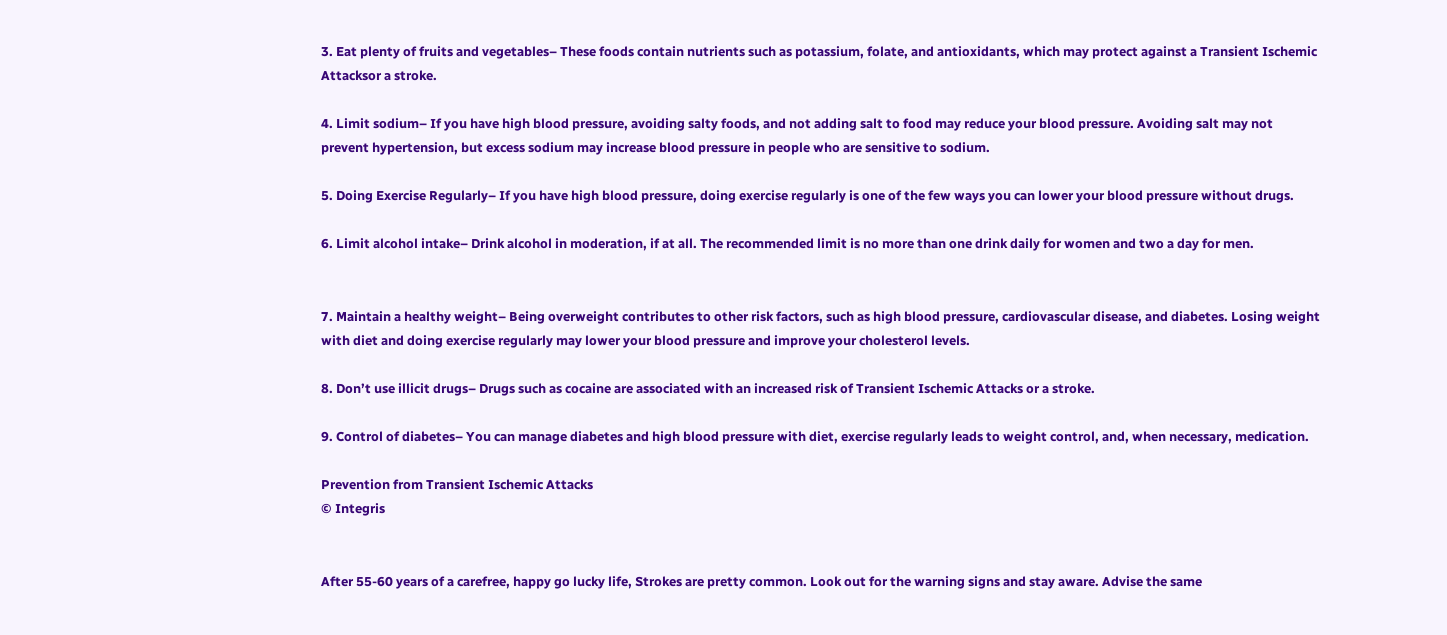3. Eat plenty of fruits and vegetables– These foods contain nutrients such as potassium, folate, and antioxidants, which may protect against a Transient Ischemic Attacksor a stroke.

4. Limit sodium– If you have high blood pressure, avoiding salty foods, and not adding salt to food may reduce your blood pressure. Avoiding salt may not prevent hypertension, but excess sodium may increase blood pressure in people who are sensitive to sodium.

5. Doing Exercise Regularly– If you have high blood pressure, doing exercise regularly is one of the few ways you can lower your blood pressure without drugs.

6. Limit alcohol intake– Drink alcohol in moderation, if at all. The recommended limit is no more than one drink daily for women and two a day for men.


7. Maintain a healthy weight– Being overweight contributes to other risk factors, such as high blood pressure, cardiovascular disease, and diabetes. Losing weight with diet and doing exercise regularly may lower your blood pressure and improve your cholesterol levels.

8. Don’t use illicit drugs– Drugs such as cocaine are associated with an increased risk of Transient Ischemic Attacks or a stroke.

9. Control of diabetes– You can manage diabetes and high blood pressure with diet, exercise regularly leads to weight control, and, when necessary, medication.

Prevention from Transient Ischemic Attacks
© Integris


After 55-60 years of a carefree, happy go lucky life, Strokes are pretty common. Look out for the warning signs and stay aware. Advise the same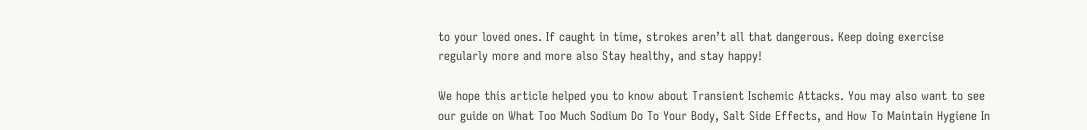to your loved ones. If caught in time, strokes aren’t all that dangerous. Keep doing exercise regularly more and more also Stay healthy, and stay happy!

We hope this article helped you to know about Transient Ischemic Attacks. You may also want to see our guide on What Too Much Sodium Do To Your Body, Salt Side Effects, and How To Maintain Hygiene In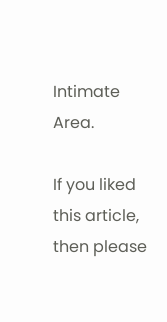Intimate Area.

If you liked this article, then please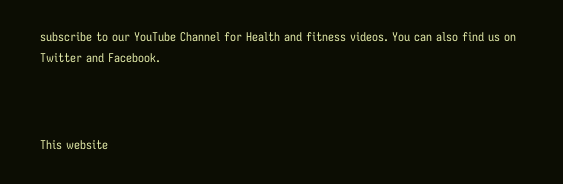subscribe to our YouTube Channel for Health and fitness videos. You can also find us on Twitter and Facebook.



This website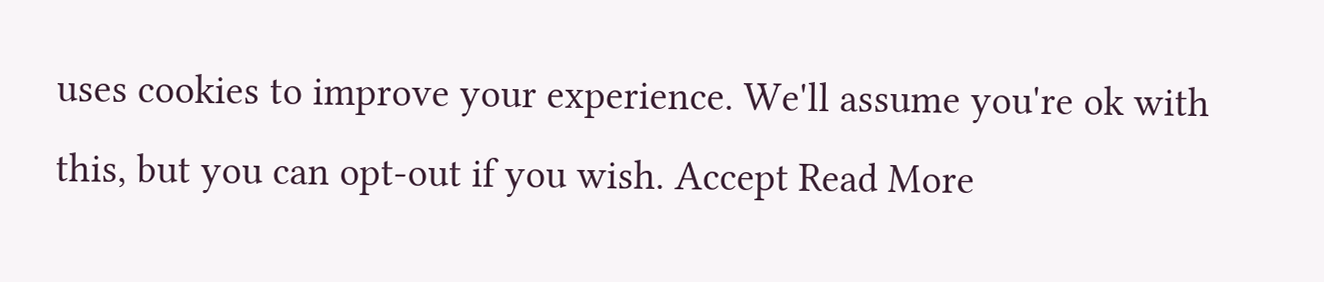uses cookies to improve your experience. We'll assume you're ok with this, but you can opt-out if you wish. Accept Read More